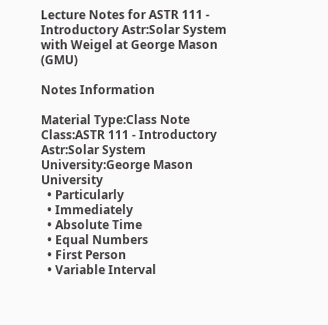Lecture Notes for ASTR 111 - Introductory Astr:Solar System with Weigel at George Mason (GMU)

Notes Information

Material Type:Class Note
Class:ASTR 111 - Introductory Astr:Solar System
University:George Mason University
  • Particularly
  • Immediately
  • Absolute Time
  • Equal Numbers
  • First Person
  • Variable Interval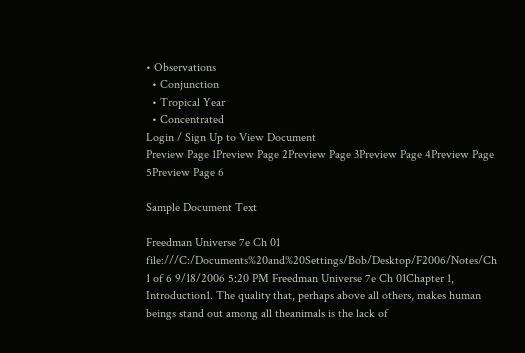• Observations
  • Conjunction
  • Tropical Year
  • Concentrated
Login / Sign Up to View Document
Preview Page 1Preview Page 2Preview Page 3Preview Page 4Preview Page 5Preview Page 6

Sample Document Text

Freedman Universe 7e Ch 01 file:///C:/Documents%20and%20Settings/Bob/Desktop/F2006/Notes/Ch 1 of 6 9/18/2006 5:20 PM Freedman Universe 7e Ch 01Chapter 1, Introduction1. The quality that, perhaps above all others, makes human beings stand out among all theanimals is the lack of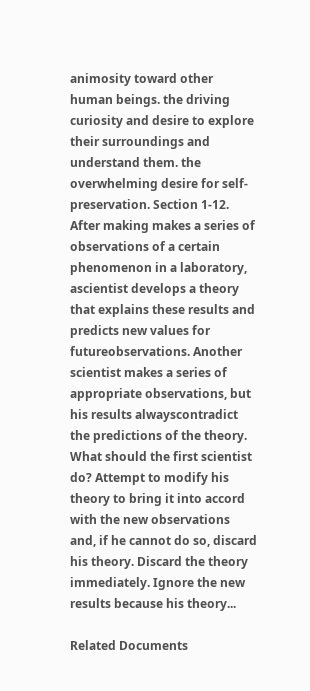animosity toward other human beings. the driving curiosity and desire to explore their surroundings and understand them. the overwhelming desire for self-preservation. Section 1-12. After making makes a series of observations of a certain phenomenon in a laboratory, ascientist develops a theory that explains these results and predicts new values for futureobservations. Another scientist makes a series of appropriate observations, but his results alwayscontradict the predictions of the theory. What should the first scientist do? Attempt to modify his theory to bring it into accord with the new observations and, if he cannot do so, discard his theory. Discard the theory immediately. Ignore the new results because his theory...

Related Documents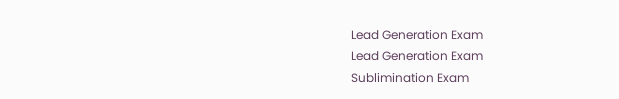Lead Generation Exam
Lead Generation Exam
Sublimination Exam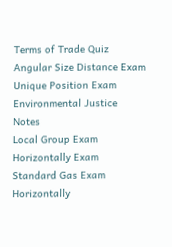Terms of Trade Quiz
Angular Size Distance Exam
Unique Position Exam
Environmental Justice Notes
Local Group Exam
Horizontally Exam
Standard Gas Exam
Horizontally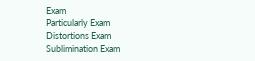Exam
Particularly Exam
Distortions Exam
Sublimination Exam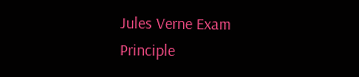Jules Verne Exam
Principle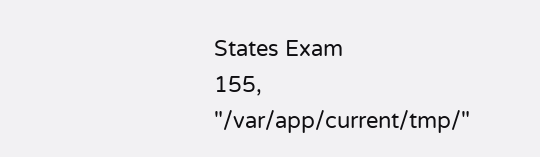States Exam
155, "/var/app/current/tmp/"